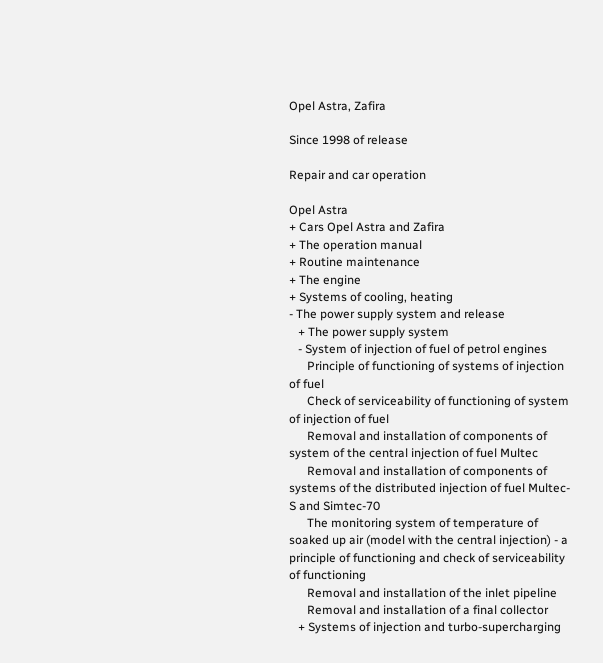Opel Astra, Zafira

Since 1998 of release

Repair and car operation

Opel Astra
+ Cars Opel Astra and Zafira
+ The operation manual
+ Routine maintenance
+ The engine
+ Systems of cooling, heating
- The power supply system and release
   + The power supply system
   - System of injection of fuel of petrol engines
      Principle of functioning of systems of injection of fuel
      Check of serviceability of functioning of system of injection of fuel
      Removal and installation of components of system of the central injection of fuel Multec
      Removal and installation of components of systems of the distributed injection of fuel Multec-S and Simtec-70
      The monitoring system of temperature of soaked up air (model with the central injection) - a principle of functioning and check of serviceability of functioning
      Removal and installation of the inlet pipeline
      Removal and installation of a final collector
   + Systems of injection and turbo-supercharging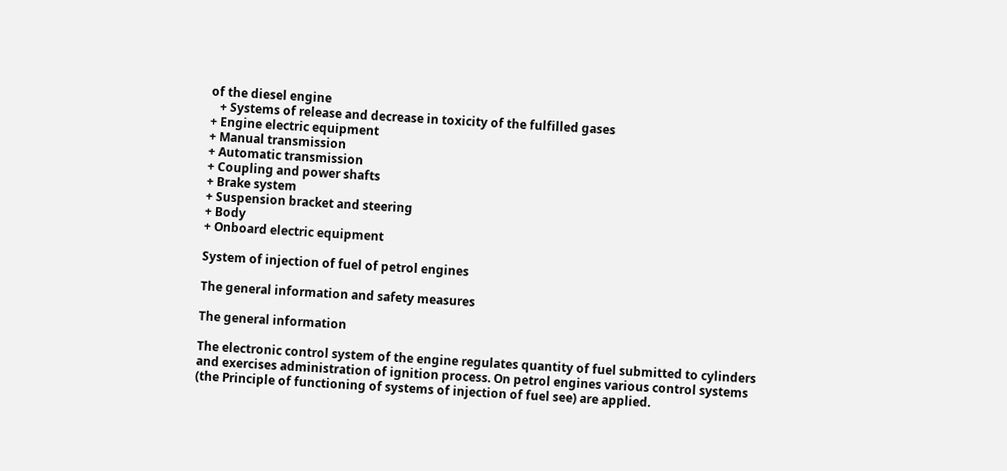of the diesel engine
   + Systems of release and decrease in toxicity of the fulfilled gases
+ Engine electric equipment
+ Manual transmission
+ Automatic transmission
+ Coupling and power shafts
+ Brake system
+ Suspension bracket and steering
+ Body
+ Onboard electric equipment

System of injection of fuel of petrol engines

The general information and safety measures

The general information

The electronic control system of the engine regulates quantity of fuel submitted to cylinders and exercises administration of ignition process. On petrol engines various control systems (the Principle of functioning of systems of injection of fuel see) are applied.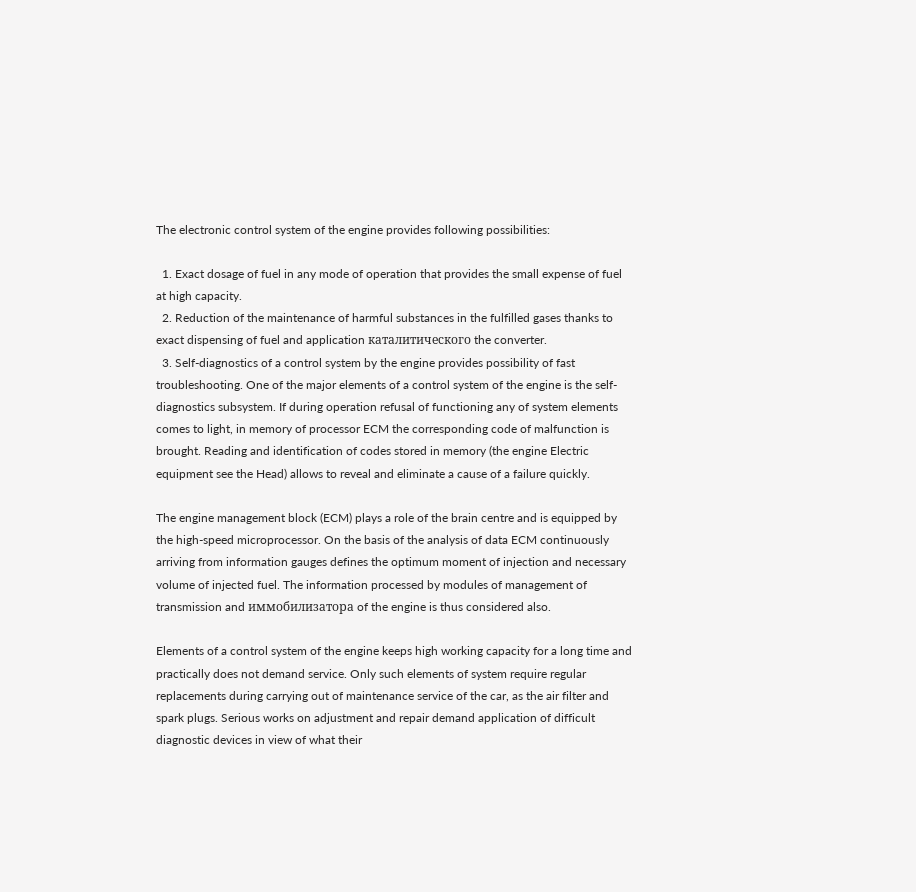The electronic control system of the engine provides following possibilities:

  1. Exact dosage of fuel in any mode of operation that provides the small expense of fuel at high capacity.
  2. Reduction of the maintenance of harmful substances in the fulfilled gases thanks to exact dispensing of fuel and application каталитического the converter.
  3. Self-diagnostics of a control system by the engine provides possibility of fast troubleshooting. One of the major elements of a control system of the engine is the self-diagnostics subsystem. If during operation refusal of functioning any of system elements comes to light, in memory of processor ECM the corresponding code of malfunction is brought. Reading and identification of codes stored in memory (the engine Electric equipment see the Head) allows to reveal and eliminate a cause of a failure quickly.

The engine management block (ECM) plays a role of the brain centre and is equipped by the high-speed microprocessor. On the basis of the analysis of data ECM continuously arriving from information gauges defines the optimum moment of injection and necessary volume of injected fuel. The information processed by modules of management of transmission and иммобилизатора of the engine is thus considered also.

Elements of a control system of the engine keeps high working capacity for a long time and practically does not demand service. Only such elements of system require regular replacements during carrying out of maintenance service of the car, as the air filter and spark plugs. Serious works on adjustment and repair demand application of difficult diagnostic devices in view of what their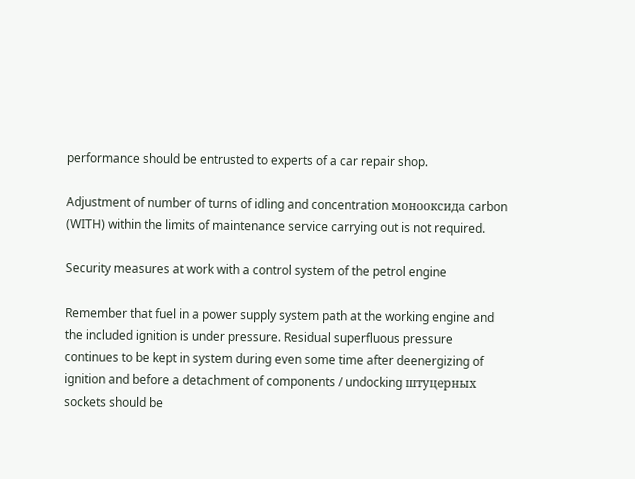performance should be entrusted to experts of a car repair shop.

Adjustment of number of turns of idling and concentration монооксида carbon (WITH) within the limits of maintenance service carrying out is not required.

Security measures at work with a control system of the petrol engine

Remember that fuel in a power supply system path at the working engine and the included ignition is under pressure. Residual superfluous pressure continues to be kept in system during even some time after deenergizing of ignition and before a detachment of components / undocking штуцерных sockets should be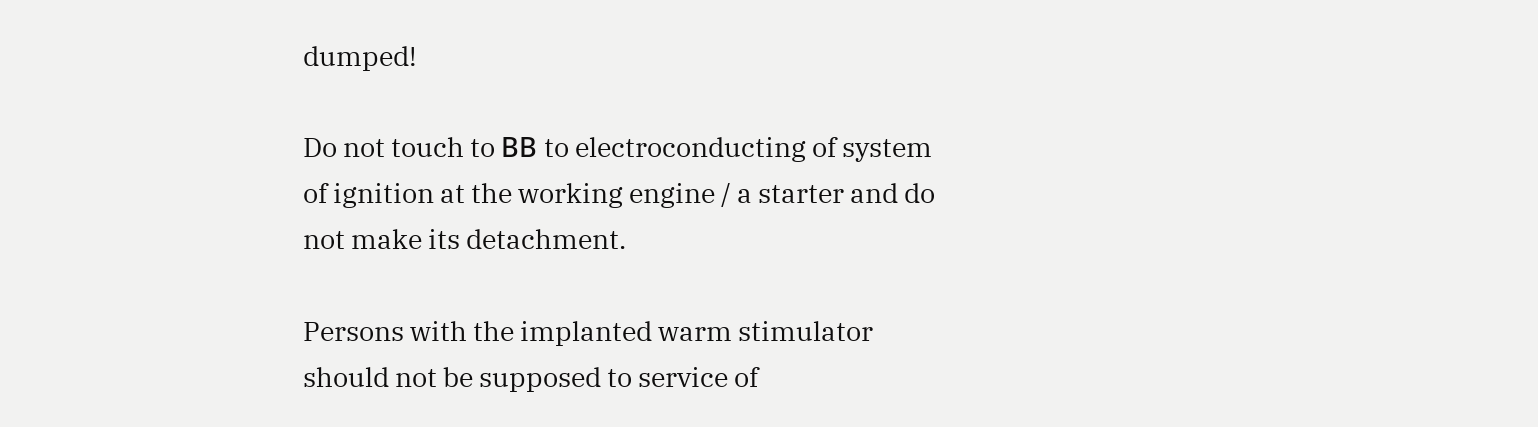dumped!

Do not touch to ВВ to electroconducting of system of ignition at the working engine / a starter and do not make its detachment.

Persons with the implanted warm stimulator should not be supposed to service of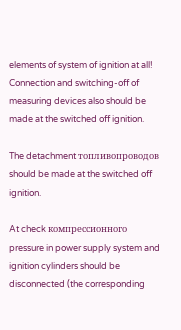elements of system of ignition at all! Connection and switching-off of measuring devices also should be made at the switched off ignition.

The detachment топливопроводов should be made at the switched off ignition.

At check компрессионного pressure in power supply system and ignition cylinders should be disconnected (the corresponding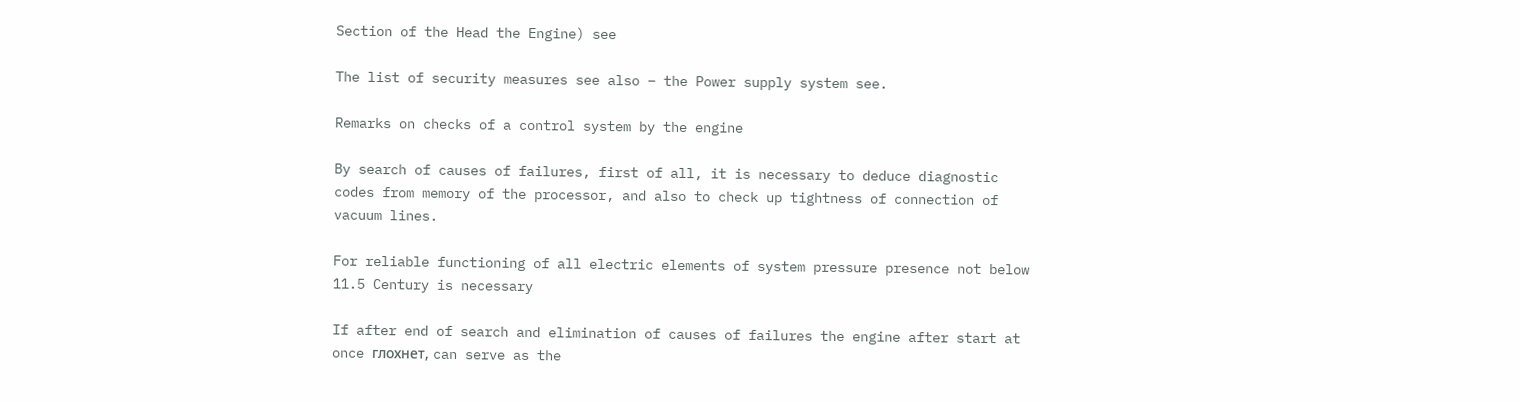Section of the Head the Engine) see

The list of security measures see also – the Power supply system see.

Remarks on checks of a control system by the engine

By search of causes of failures, first of all, it is necessary to deduce diagnostic codes from memory of the processor, and also to check up tightness of connection of vacuum lines.

For reliable functioning of all electric elements of system pressure presence not below 11.5 Century is necessary

If after end of search and elimination of causes of failures the engine after start at once глохнет, can serve as the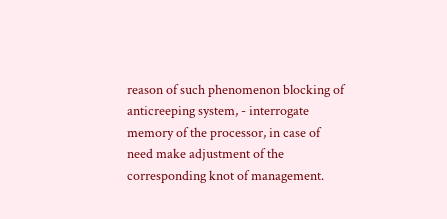reason of such phenomenon blocking of anticreeping system, - interrogate memory of the processor, in case of need make adjustment of the corresponding knot of management.